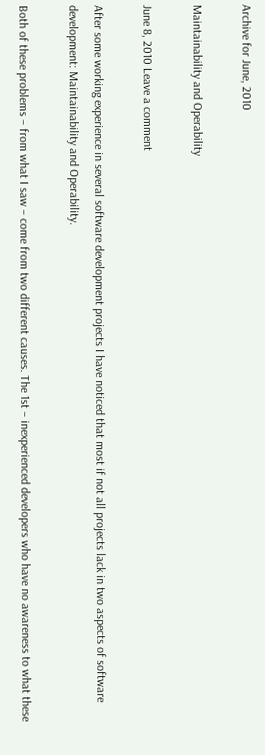Archive for June, 2010

Maintainability and Operability

June 8, 2010 Leave a comment

After some working experience in several software development projects I have noticed that most if not all projects lack in two aspects of software development: Maintainability and Operability.

Both of these problems – from what I saw – come from two different causes. The 1st – inexperienced developers who have no awareness to what these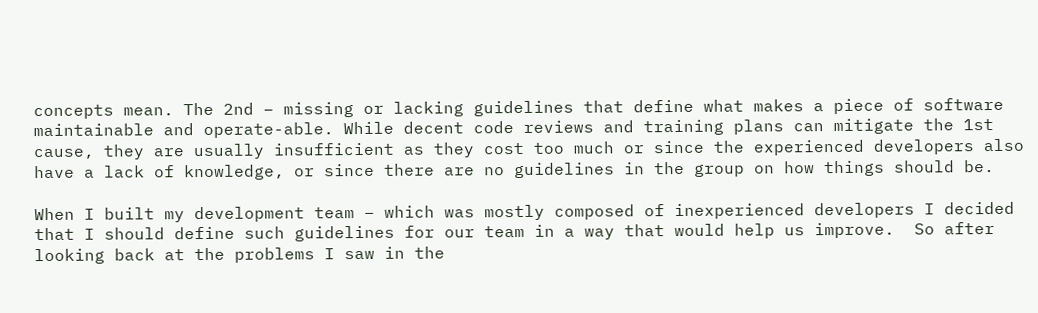concepts mean. The 2nd – missing or lacking guidelines that define what makes a piece of software maintainable and operate-able. While decent code reviews and training plans can mitigate the 1st cause, they are usually insufficient as they cost too much or since the experienced developers also have a lack of knowledge, or since there are no guidelines in the group on how things should be.

When I built my development team – which was mostly composed of inexperienced developers I decided that I should define such guidelines for our team in a way that would help us improve.  So after looking back at the problems I saw in the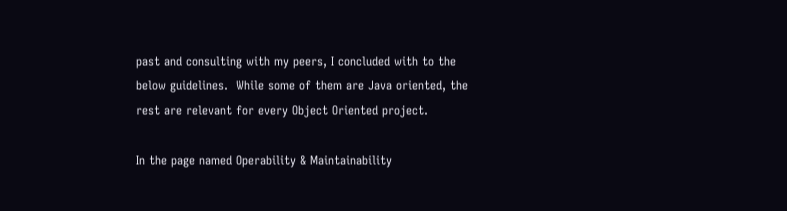past and consulting with my peers, I concluded with to the below guidelines.  While some of them are Java oriented, the rest are relevant for every Object Oriented project.

In the page named Operability & Maintainability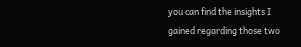you can find the insights I gained regarding those two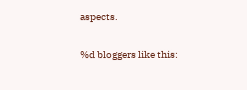aspects.

%d bloggers like this: